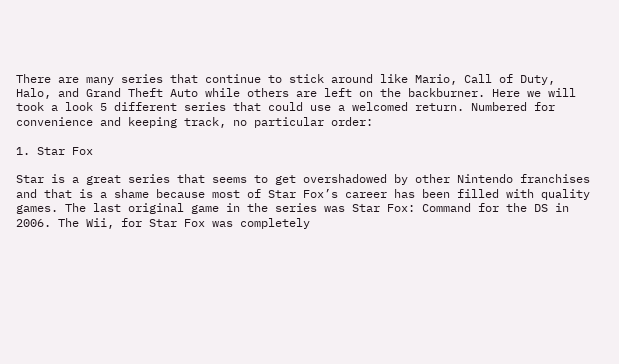There are many series that continue to stick around like Mario, Call of Duty, Halo, and Grand Theft Auto while others are left on the backburner. Here we will took a look 5 different series that could use a welcomed return. Numbered for convenience and keeping track, no particular order:

1. Star Fox

Star is a great series that seems to get overshadowed by other Nintendo franchises and that is a shame because most of Star Fox’s career has been filled with quality games. The last original game in the series was Star Fox: Command for the DS in 2006. The Wii, for Star Fox was completely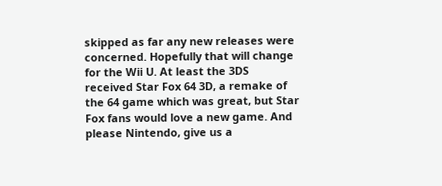skipped as far any new releases were concerned. Hopefully that will change for the Wii U. At least the 3DS received Star Fox 64 3D, a remake of the 64 game which was great, but Star Fox fans would love a new game. And please Nintendo, give us a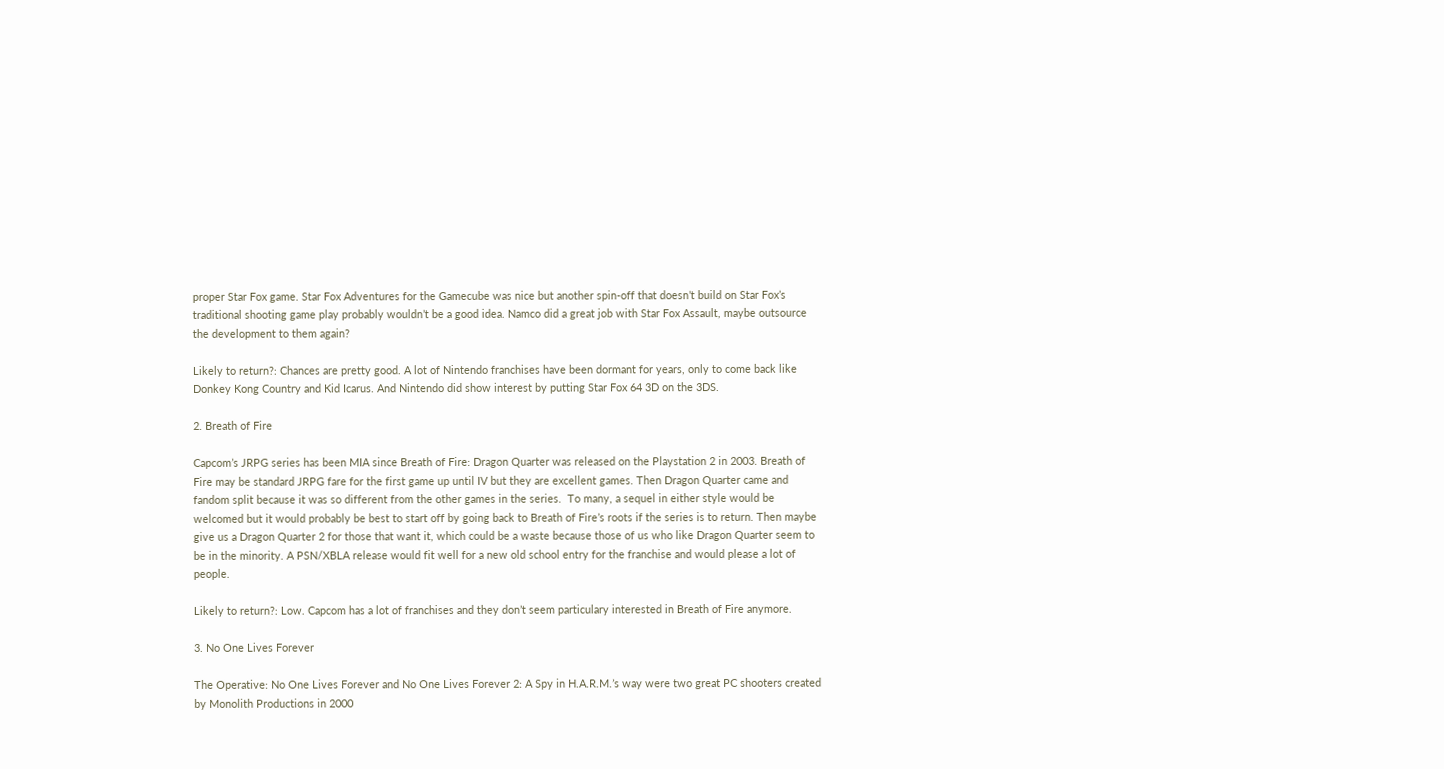proper Star Fox game. Star Fox Adventures for the Gamecube was nice but another spin-off that doesn’t build on Star Fox’s traditional shooting game play probably wouldn’t be a good idea. Namco did a great job with Star Fox Assault, maybe outsource the development to them again?

Likely to return?: Chances are pretty good. A lot of Nintendo franchises have been dormant for years, only to come back like Donkey Kong Country and Kid Icarus. And Nintendo did show interest by putting Star Fox 64 3D on the 3DS.

2. Breath of Fire

Capcom’s JRPG series has been MIA since Breath of Fire: Dragon Quarter was released on the Playstation 2 in 2003. Breath of Fire may be standard JRPG fare for the first game up until IV but they are excellent games. Then Dragon Quarter came and fandom split because it was so different from the other games in the series.  To many, a sequel in either style would be welcomed but it would probably be best to start off by going back to Breath of Fire’s roots if the series is to return. Then maybe give us a Dragon Quarter 2 for those that want it, which could be a waste because those of us who like Dragon Quarter seem to be in the minority. A PSN/XBLA release would fit well for a new old school entry for the franchise and would please a lot of people.

Likely to return?: Low. Capcom has a lot of franchises and they don’t seem particulary interested in Breath of Fire anymore.

3. No One Lives Forever

The Operative: No One Lives Forever and No One Lives Forever 2: A Spy in H.A.R.M.’s way were two great PC shooters created by Monolith Productions in 2000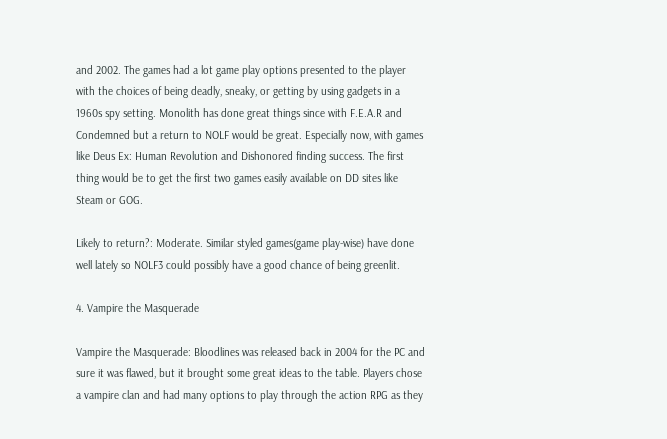and 2002. The games had a lot game play options presented to the player with the choices of being deadly, sneaky, or getting by using gadgets in a 1960s spy setting. Monolith has done great things since with F.E.A.R and Condemned but a return to NOLF would be great. Especially now, with games like Deus Ex: Human Revolution and Dishonored finding success. The first thing would be to get the first two games easily available on DD sites like Steam or GOG.

Likely to return?: Moderate. Similar styled games(game play-wise) have done well lately so NOLF3 could possibly have a good chance of being greenlit.

4. Vampire the Masquerade

Vampire the Masquerade: Bloodlines was released back in 2004 for the PC and sure it was flawed, but it brought some great ideas to the table. Players chose a vampire clan and had many options to play through the action RPG as they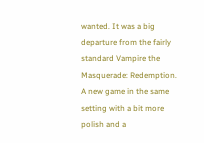wanted. It was a big departure from the fairly standard Vampire the Masquerade: Redemption. A new game in the same setting with a bit more polish and a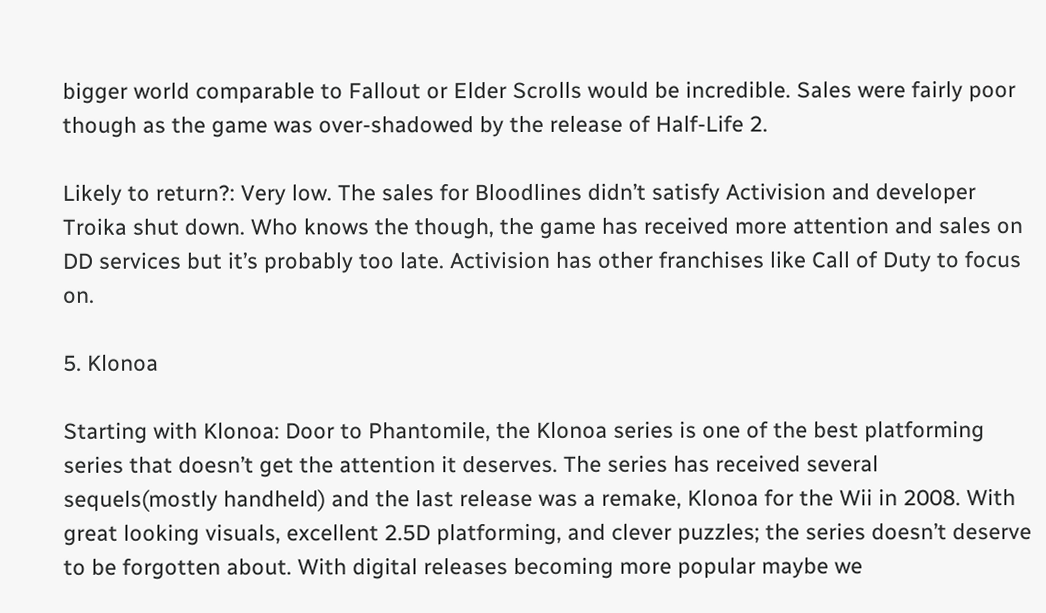bigger world comparable to Fallout or Elder Scrolls would be incredible. Sales were fairly poor though as the game was over-shadowed by the release of Half-Life 2.

Likely to return?: Very low. The sales for Bloodlines didn’t satisfy Activision and developer Troika shut down. Who knows the though, the game has received more attention and sales on DD services but it’s probably too late. Activision has other franchises like Call of Duty to focus on.

5. Klonoa

Starting with Klonoa: Door to Phantomile, the Klonoa series is one of the best platforming series that doesn’t get the attention it deserves. The series has received several sequels(mostly handheld) and the last release was a remake, Klonoa for the Wii in 2008. With great looking visuals, excellent 2.5D platforming, and clever puzzles; the series doesn’t deserve to be forgotten about. With digital releases becoming more popular maybe we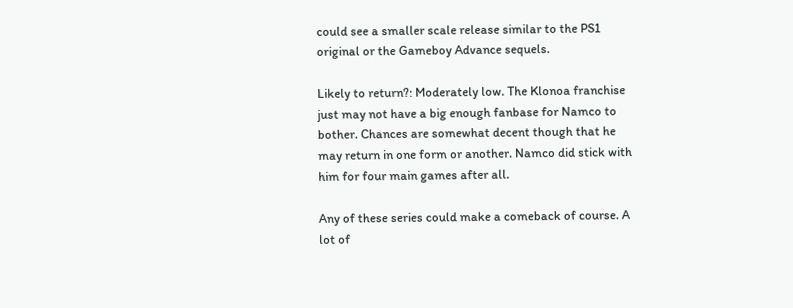could see a smaller scale release similar to the PS1 original or the Gameboy Advance sequels.

Likely to return?: Moderately low. The Klonoa franchise just may not have a big enough fanbase for Namco to bother. Chances are somewhat decent though that he may return in one form or another. Namco did stick with him for four main games after all.

Any of these series could make a comeback of course. A lot of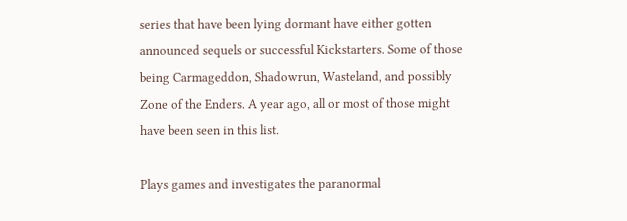series that have been lying dormant have either gotten announced sequels or successful Kickstarters. Some of those being Carmageddon, Shadowrun, Wasteland, and possibly Zone of the Enders. A year ago, all or most of those might have been seen in this list.

Plays games and investigates the paranormal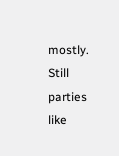mostly. Still parties like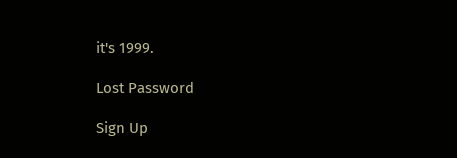it's 1999.

Lost Password

Sign Up